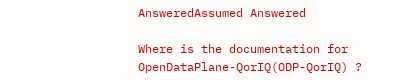AnsweredAssumed Answered

Where is the documentation for OpenDataPlane-QorIQ(ODP-QorIQ) ?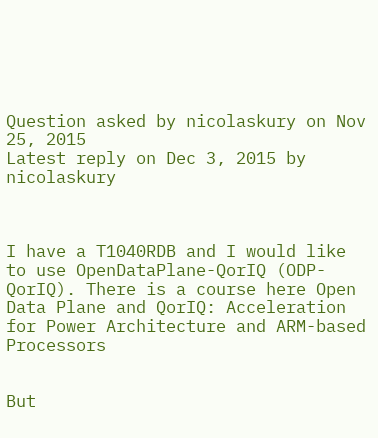Question asked by nicolaskury on Nov 25, 2015
Latest reply on Dec 3, 2015 by nicolaskury



I have a T1040RDB and I would like to use OpenDataPlane-QorIQ (ODP-QorIQ). There is a course here Open Data Plane and QorIQ: Acceleration for Power Architecture and ARM-based Processors


But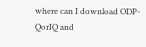where can I download ODP-QorIQ and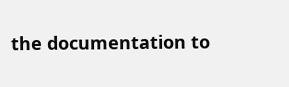the documentation to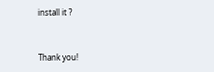install it ?


Thank you!